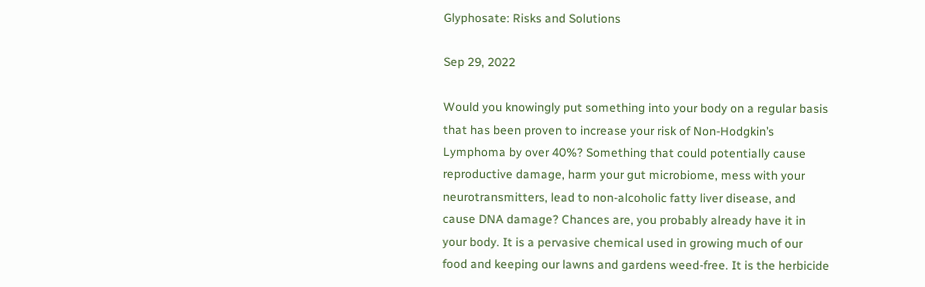Glyphosate: Risks and Solutions

Sep 29, 2022

Would you knowingly put something into your body on a regular basis that has been proven to increase your risk of Non-Hodgkin’s Lymphoma by over 40%? Something that could potentially cause reproductive damage, harm your gut microbiome, mess with your neurotransmitters, lead to non-alcoholic fatty liver disease, and cause DNA damage? Chances are, you probably already have it in your body. It is a pervasive chemical used in growing much of our food and keeping our lawns and gardens weed-free. It is the herbicide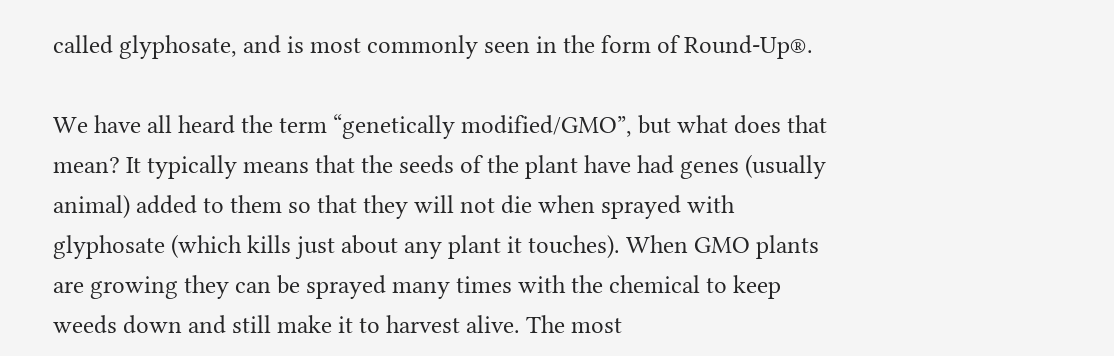called glyphosate, and is most commonly seen in the form of Round-Up®.

We have all heard the term “genetically modified/GMO”, but what does that mean? It typically means that the seeds of the plant have had genes (usually animal) added to them so that they will not die when sprayed with glyphosate (which kills just about any plant it touches). When GMO plants are growing they can be sprayed many times with the chemical to keep weeds down and still make it to harvest alive. The most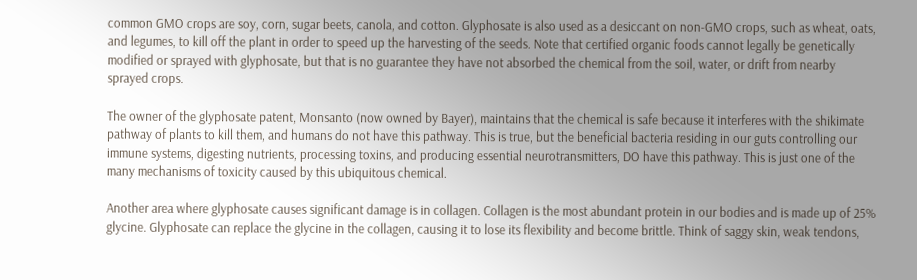common GMO crops are soy, corn, sugar beets, canola, and cotton. Glyphosate is also used as a desiccant on non-GMO crops, such as wheat, oats, and legumes, to kill off the plant in order to speed up the harvesting of the seeds. Note that certified organic foods cannot legally be genetically modified or sprayed with glyphosate, but that is no guarantee they have not absorbed the chemical from the soil, water, or drift from nearby sprayed crops.

The owner of the glyphosate patent, Monsanto (now owned by Bayer), maintains that the chemical is safe because it interferes with the shikimate pathway of plants to kill them, and humans do not have this pathway. This is true, but the beneficial bacteria residing in our guts controlling our immune systems, digesting nutrients, processing toxins, and producing essential neurotransmitters, DO have this pathway. This is just one of the many mechanisms of toxicity caused by this ubiquitous chemical.

Another area where glyphosate causes significant damage is in collagen. Collagen is the most abundant protein in our bodies and is made up of 25% glycine. Glyphosate can replace the glycine in the collagen, causing it to lose its flexibility and become brittle. Think of saggy skin, weak tendons,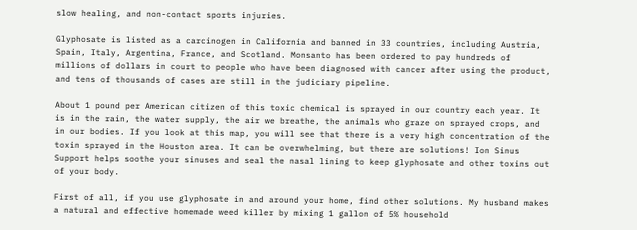slow healing, and non-contact sports injuries.

Glyphosate is listed as a carcinogen in California and banned in 33 countries, including Austria, Spain, Italy, Argentina, France, and Scotland. Monsanto has been ordered to pay hundreds of millions of dollars in court to people who have been diagnosed with cancer after using the product, and tens of thousands of cases are still in the judiciary pipeline.

About 1 pound per American citizen of this toxic chemical is sprayed in our country each year. It is in the rain, the water supply, the air we breathe, the animals who graze on sprayed crops, and in our bodies. If you look at this map, you will see that there is a very high concentration of the toxin sprayed in the Houston area. It can be overwhelming, but there are solutions! Ion Sinus Support helps soothe your sinuses and seal the nasal lining to keep glyphosate and other toxins out of your body.

First of all, if you use glyphosate in and around your home, find other solutions. My husband makes a natural and effective homemade weed killer by mixing 1 gallon of 5% household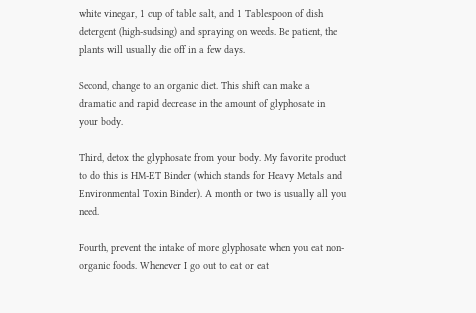white vinegar, 1 cup of table salt, and 1 Tablespoon of dish detergent (high-sudsing) and spraying on weeds. Be patient, the plants will usually die off in a few days.

Second, change to an organic diet. This shift can make a dramatic and rapid decrease in the amount of glyphosate in your body.

Third, detox the glyphosate from your body. My favorite product to do this is HM-ET Binder (which stands for Heavy Metals and Environmental Toxin Binder). A month or two is usually all you need.

Fourth, prevent the intake of more glyphosate when you eat non-organic foods. Whenever I go out to eat or eat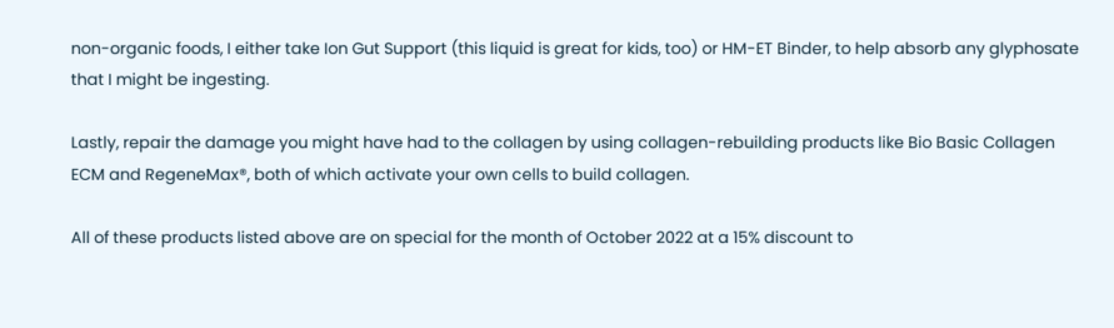non-organic foods, I either take Ion Gut Support (this liquid is great for kids, too) or HM-ET Binder, to help absorb any glyphosate that I might be ingesting.

Lastly, repair the damage you might have had to the collagen by using collagen-rebuilding products like Bio Basic Collagen ECM and RegeneMax®, both of which activate your own cells to build collagen.

All of these products listed above are on special for the month of October 2022 at a 15% discount to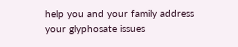help you and your family address your glyphosate issues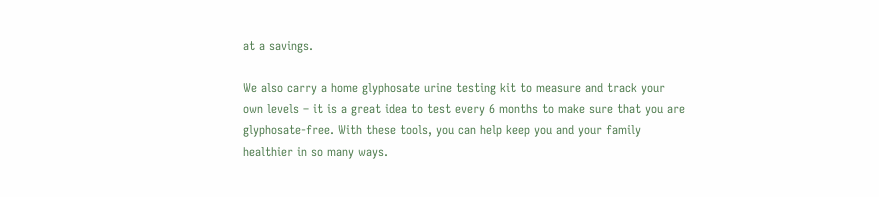at a savings.

We also carry a home glyphosate urine testing kit to measure and track your own levels – it is a great idea to test every 6 months to make sure that you are glyphosate-free. With these tools, you can help keep you and your family healthier in so many ways.